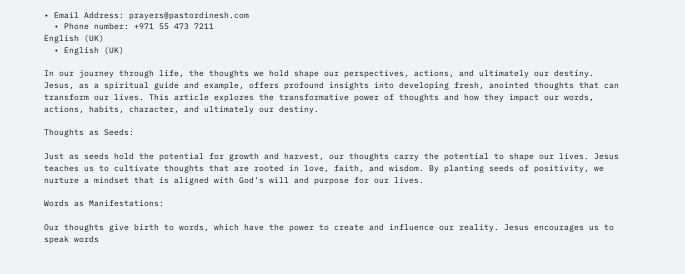• Email Address: prayers@pastordinesh.com
  • Phone number: +971 55 473 7211
English (UK)
  • English (UK)

In our journey through life, the thoughts we hold shape our perspectives, actions, and ultimately our destiny. Jesus, as a spiritual guide and example, offers profound insights into developing fresh, anointed thoughts that can transform our lives. This article explores the transformative power of thoughts and how they impact our words, actions, habits, character, and ultimately our destiny.

Thoughts as Seeds:

Just as seeds hold the potential for growth and harvest, our thoughts carry the potential to shape our lives. Jesus teaches us to cultivate thoughts that are rooted in love, faith, and wisdom. By planting seeds of positivity, we nurture a mindset that is aligned with God's will and purpose for our lives.

Words as Manifestations:

Our thoughts give birth to words, which have the power to create and influence our reality. Jesus encourages us to speak words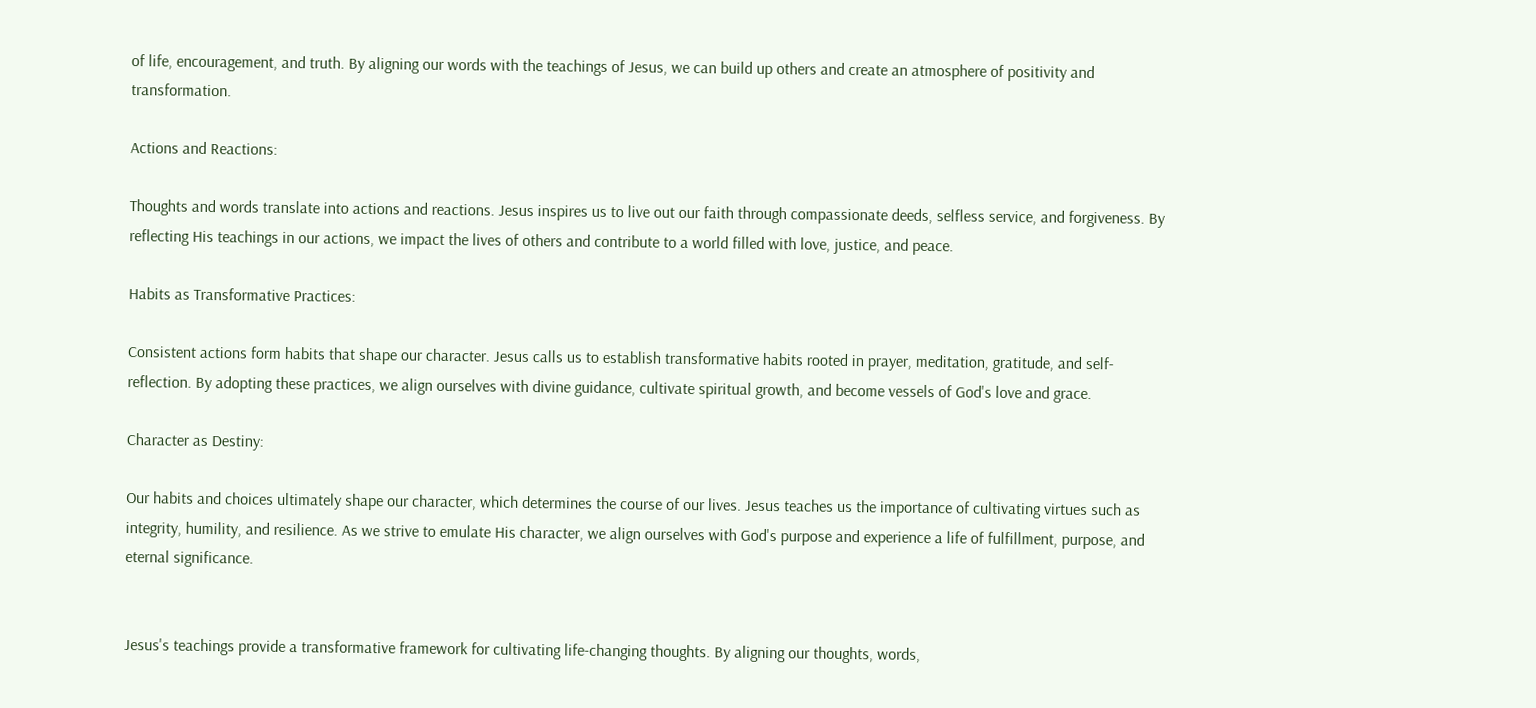of life, encouragement, and truth. By aligning our words with the teachings of Jesus, we can build up others and create an atmosphere of positivity and transformation.

Actions and Reactions:

Thoughts and words translate into actions and reactions. Jesus inspires us to live out our faith through compassionate deeds, selfless service, and forgiveness. By reflecting His teachings in our actions, we impact the lives of others and contribute to a world filled with love, justice, and peace.

Habits as Transformative Practices:

Consistent actions form habits that shape our character. Jesus calls us to establish transformative habits rooted in prayer, meditation, gratitude, and self-reflection. By adopting these practices, we align ourselves with divine guidance, cultivate spiritual growth, and become vessels of God's love and grace.

Character as Destiny:

Our habits and choices ultimately shape our character, which determines the course of our lives. Jesus teaches us the importance of cultivating virtues such as integrity, humility, and resilience. As we strive to emulate His character, we align ourselves with God's purpose and experience a life of fulfillment, purpose, and eternal significance.


Jesus's teachings provide a transformative framework for cultivating life-changing thoughts. By aligning our thoughts, words,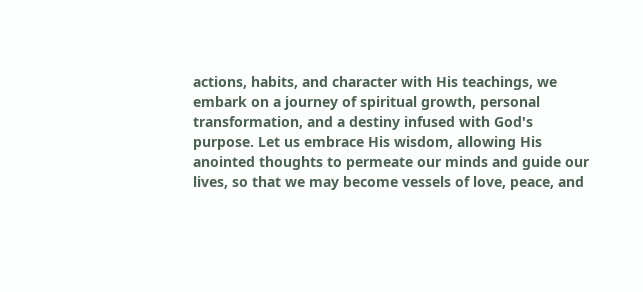actions, habits, and character with His teachings, we embark on a journey of spiritual growth, personal transformation, and a destiny infused with God's purpose. Let us embrace His wisdom, allowing His anointed thoughts to permeate our minds and guide our lives, so that we may become vessels of love, peace, and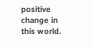positive change in this world.